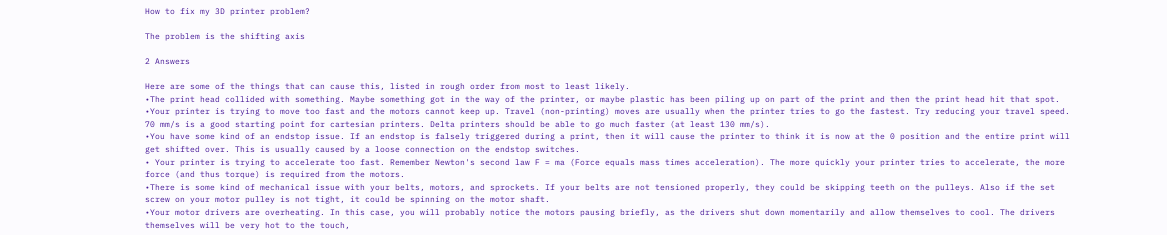How to fix my 3D printer problem?

The problem is the shifting axis

2 Answers

Here are some of the things that can cause this, listed in rough order from most to least likely.
•The print head collided with something. Maybe something got in the way of the printer, or maybe plastic has been piling up on part of the print and then the print head hit that spot.
•Your printer is trying to move too fast and the motors cannot keep up. Travel (non-printing) moves are usually when the printer tries to go the fastest. Try reducing your travel speed. 70 mm/s is a good starting point for cartesian printers. Delta printers should be able to go much faster (at least 130 mm/s).
•You have some kind of an endstop issue. If an endstop is falsely triggered during a print, then it will cause the printer to think it is now at the 0 position and the entire print will get shifted over. This is usually caused by a loose connection on the endstop switches.
• Your printer is trying to accelerate too fast. Remember Newton's second law F = ma (Force equals mass times acceleration). The more quickly your printer tries to accelerate, the more force (and thus torque) is required from the motors.
•There is some kind of mechanical issue with your belts, motors, and sprockets. If your belts are not tensioned properly, they could be skipping teeth on the pulleys. Also if the set screw on your motor pulley is not tight, it could be spinning on the motor shaft.
•Your motor drivers are overheating. In this case, you will probably notice the motors pausing briefly, as the drivers shut down momentarily and allow themselves to cool. The drivers themselves will be very hot to the touch,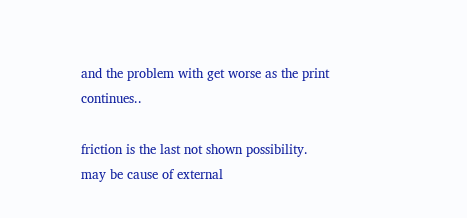and the problem with get worse as the print continues..

friction is the last not shown possibility. may be cause of external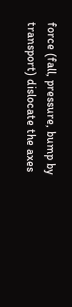force (fall, pressure, bump by transport) dislocate the axes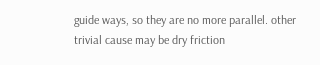guide ways, so they are no more parallel. other
trivial cause may be dry friction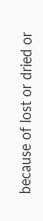because of lost or dried or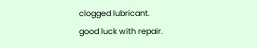clogged lubricant.
good luck with repair.